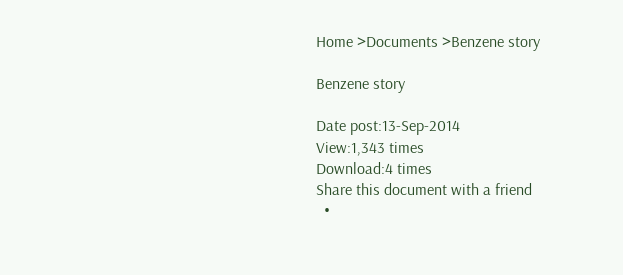Home >Documents >Benzene story

Benzene story

Date post:13-Sep-2014
View:1,343 times
Download:4 times
Share this document with a friend
  •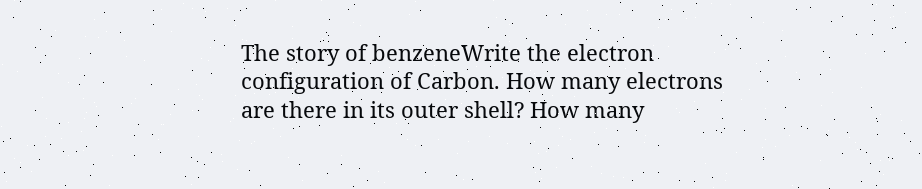The story of benzeneWrite the electron configuration of Carbon. How many electrons are there in its outer shell? How many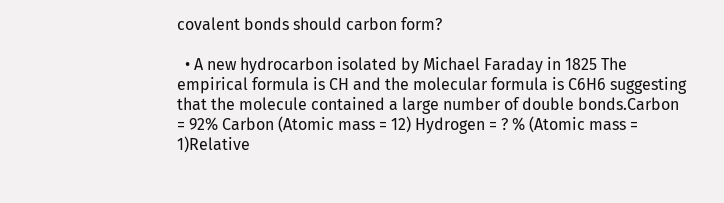covalent bonds should carbon form?

  • A new hydrocarbon isolated by Michael Faraday in 1825 The empirical formula is CH and the molecular formula is C6H6 suggesting that the molecule contained a large number of double bonds.Carbon = 92% Carbon (Atomic mass = 12) Hydrogen = ? % (Atomic mass = 1)Relative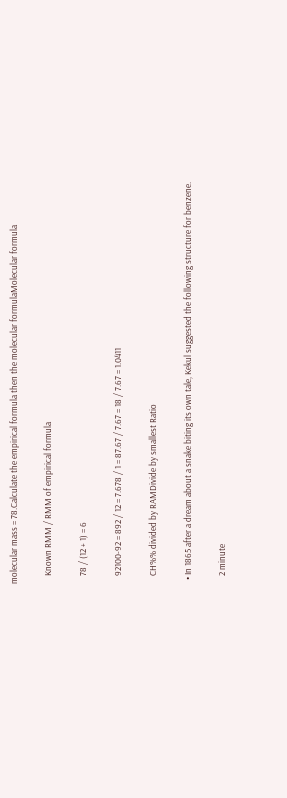molecular mass = 78.Calculate the empirical formula then the molecular formulaMolecular formula

    Known RMM / RMM of empirical formula

    78 / (12 + 1) = 6

    92100-92 = 892 / 12 = 7.678 / 1 = 87.67 / 7.67 = 18 / 7.67 = 1.0411

    CH%% divided by RAMDivide by smallest Ratio

  • In 1865 after a dream about a snake biting its own tale, Kekul suggested the following structure for benzene.

    2 minute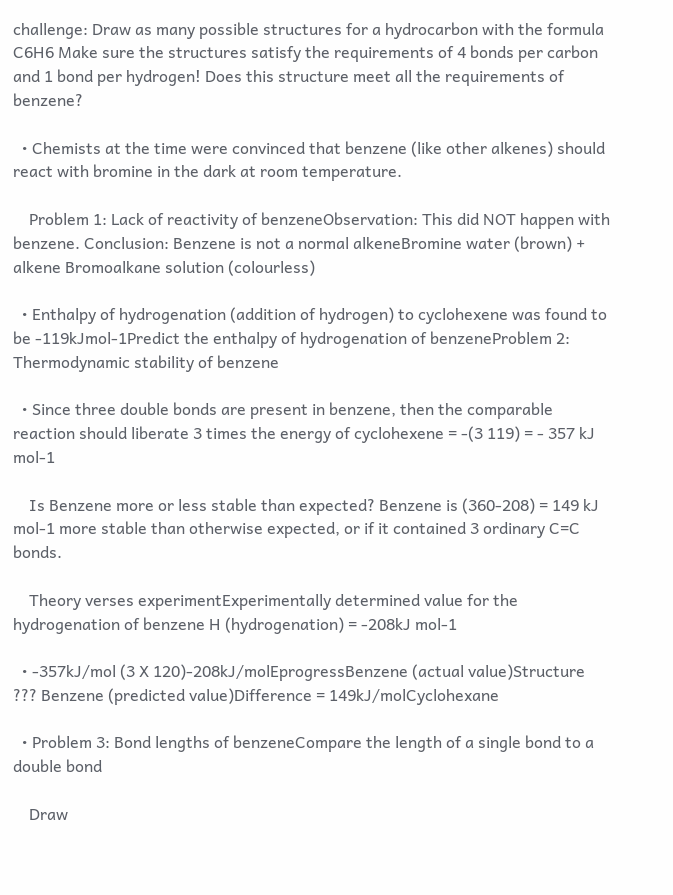challenge: Draw as many possible structures for a hydrocarbon with the formula C6H6 Make sure the structures satisfy the requirements of 4 bonds per carbon and 1 bond per hydrogen! Does this structure meet all the requirements of benzene?

  • Chemists at the time were convinced that benzene (like other alkenes) should react with bromine in the dark at room temperature.

    Problem 1: Lack of reactivity of benzeneObservation: This did NOT happen with benzene. Conclusion: Benzene is not a normal alkeneBromine water (brown) + alkene Bromoalkane solution (colourless)

  • Enthalpy of hydrogenation (addition of hydrogen) to cyclohexene was found to be -119kJmol-1Predict the enthalpy of hydrogenation of benzeneProblem 2: Thermodynamic stability of benzene

  • Since three double bonds are present in benzene, then the comparable reaction should liberate 3 times the energy of cyclohexene = -(3 119) = - 357 kJ mol-1

    Is Benzene more or less stable than expected? Benzene is (360-208) = 149 kJ mol-1 more stable than otherwise expected, or if it contained 3 ordinary C=C bonds.

    Theory verses experimentExperimentally determined value for the hydrogenation of benzene H (hydrogenation) = -208kJ mol-1

  • -357kJ/mol (3 X 120)-208kJ/molEprogressBenzene (actual value)Structure ??? Benzene (predicted value)Difference = 149kJ/molCyclohexane

  • Problem 3: Bond lengths of benzeneCompare the length of a single bond to a double bond

    Draw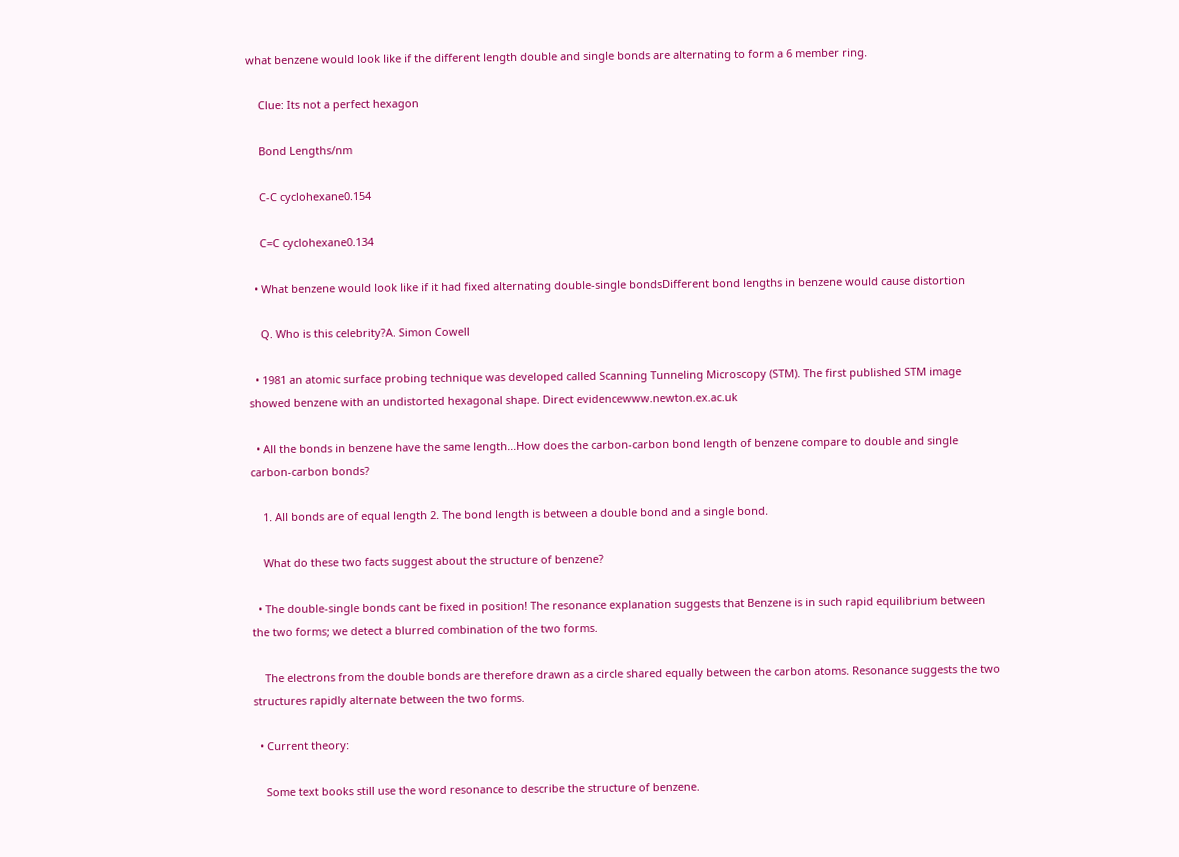what benzene would look like if the different length double and single bonds are alternating to form a 6 member ring.

    Clue: Its not a perfect hexagon

    Bond Lengths/nm

    C-C cyclohexane0.154

    C=C cyclohexane0.134

  • What benzene would look like if it had fixed alternating double-single bondsDifferent bond lengths in benzene would cause distortion

    Q. Who is this celebrity?A. Simon Cowell

  • 1981 an atomic surface probing technique was developed called Scanning Tunneling Microscopy (STM). The first published STM image showed benzene with an undistorted hexagonal shape. Direct evidencewww.newton.ex.ac.uk

  • All the bonds in benzene have the same length...How does the carbon-carbon bond length of benzene compare to double and single carbon-carbon bonds?

    1. All bonds are of equal length 2. The bond length is between a double bond and a single bond.

    What do these two facts suggest about the structure of benzene?

  • The double-single bonds cant be fixed in position! The resonance explanation suggests that Benzene is in such rapid equilibrium between the two forms; we detect a blurred combination of the two forms.

    The electrons from the double bonds are therefore drawn as a circle shared equally between the carbon atoms. Resonance suggests the two structures rapidly alternate between the two forms.

  • Current theory:

    Some text books still use the word resonance to describe the structure of benzene.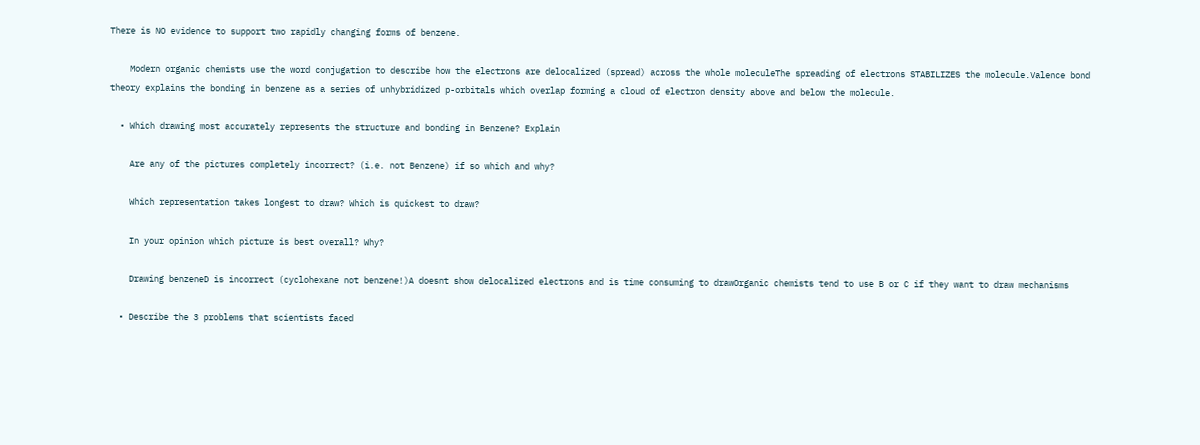There is NO evidence to support two rapidly changing forms of benzene.

    Modern organic chemists use the word conjugation to describe how the electrons are delocalized (spread) across the whole moleculeThe spreading of electrons STABILIZES the molecule.Valence bond theory explains the bonding in benzene as a series of unhybridized p-orbitals which overlap forming a cloud of electron density above and below the molecule.

  • Which drawing most accurately represents the structure and bonding in Benzene? Explain

    Are any of the pictures completely incorrect? (i.e. not Benzene) if so which and why?

    Which representation takes longest to draw? Which is quickest to draw?

    In your opinion which picture is best overall? Why?

    Drawing benzeneD is incorrect (cyclohexane not benzene!)A doesnt show delocalized electrons and is time consuming to drawOrganic chemists tend to use B or C if they want to draw mechanisms

  • Describe the 3 problems that scientists faced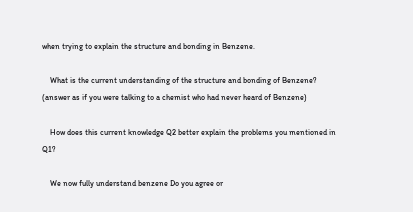when trying to explain the structure and bonding in Benzene.

    What is the current understanding of the structure and bonding of Benzene? (answer as if you were talking to a chemist who had never heard of Benzene)

    How does this current knowledge Q2 better explain the problems you mentioned in Q1?

    We now fully understand benzene Do you agree or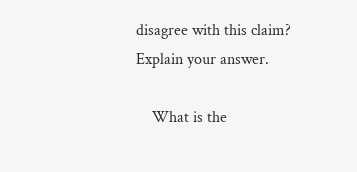disagree with this claim? Explain your answer.

    What is the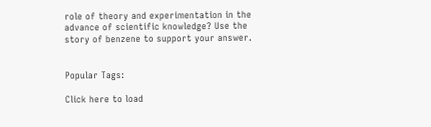role of theory and experimentation in the advance of scientific knowledge? Use the story of benzene to support your answer.


Popular Tags:

Click here to load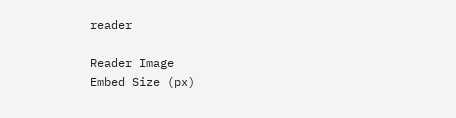reader

Reader Image
Embed Size (px)